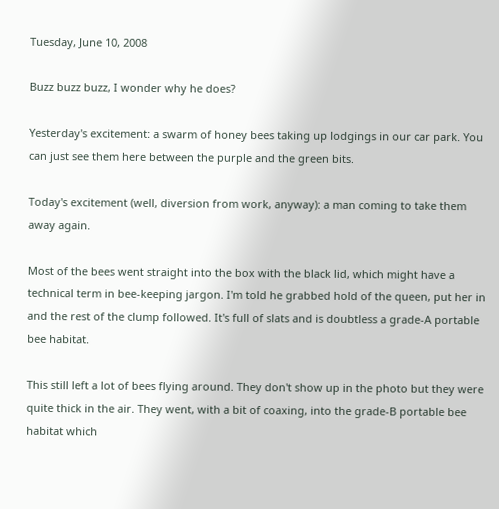Tuesday, June 10, 2008

Buzz buzz buzz, I wonder why he does?

Yesterday's excitement: a swarm of honey bees taking up lodgings in our car park. You can just see them here between the purple and the green bits.

Today's excitement (well, diversion from work, anyway): a man coming to take them away again.

Most of the bees went straight into the box with the black lid, which might have a technical term in bee-keeping jargon. I'm told he grabbed hold of the queen, put her in and the rest of the clump followed. It's full of slats and is doubtless a grade-A portable bee habitat.

This still left a lot of bees flying around. They don't show up in the photo but they were quite thick in the air. They went, with a bit of coaxing, into the grade-B portable bee habitat which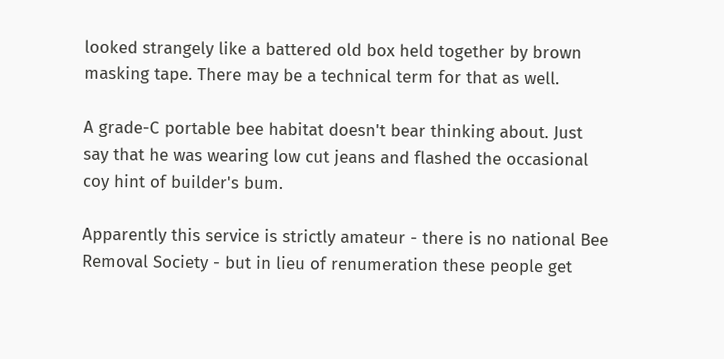looked strangely like a battered old box held together by brown masking tape. There may be a technical term for that as well.

A grade-C portable bee habitat doesn't bear thinking about. Just say that he was wearing low cut jeans and flashed the occasional coy hint of builder's bum.

Apparently this service is strictly amateur - there is no national Bee Removal Society - but in lieu of renumeration these people get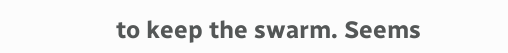to keep the swarm. Seems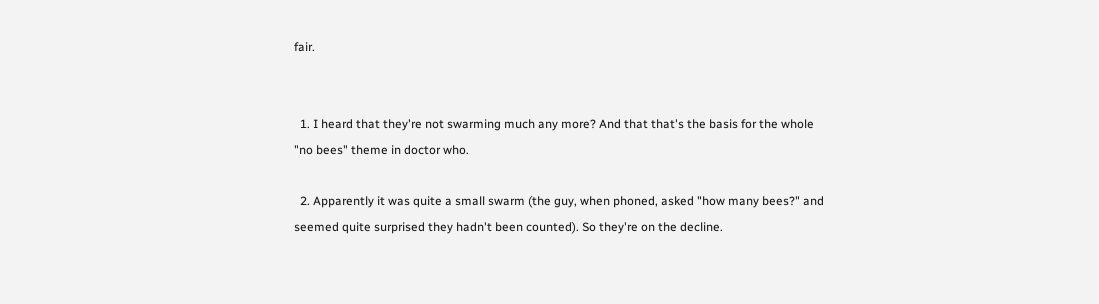fair.


  1. I heard that they're not swarming much any more? And that that's the basis for the whole "no bees" theme in doctor who.

  2. Apparently it was quite a small swarm (the guy, when phoned, asked "how many bees?" and seemed quite surprised they hadn't been counted). So they're on the decline.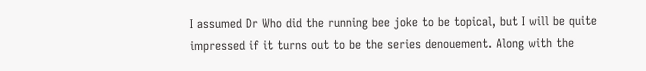I assumed Dr Who did the running bee joke to be topical, but I will be quite impressed if it turns out to be the series denouement. Along with the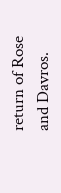return of Rose and Davros.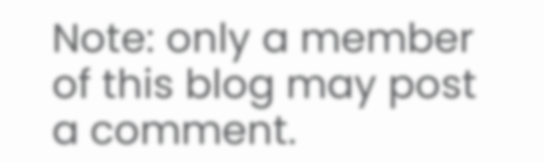Note: only a member of this blog may post a comment.